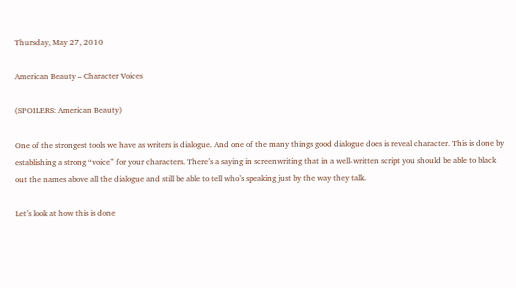Thursday, May 27, 2010

American Beauty – Character Voices

(SPOILERS: American Beauty)

One of the strongest tools we have as writers is dialogue. And one of the many things good dialogue does is reveal character. This is done by establishing a strong “voice” for your characters. There’s a saying in screenwriting that in a well-written script you should be able to black out the names above all the dialogue and still be able to tell who’s speaking just by the way they talk.

Let’s look at how this is done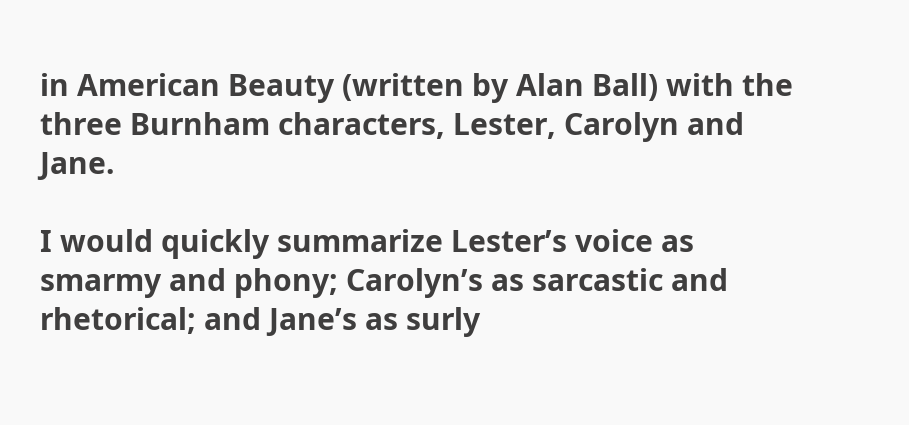in American Beauty (written by Alan Ball) with the three Burnham characters, Lester, Carolyn and Jane.

I would quickly summarize Lester’s voice as smarmy and phony; Carolyn’s as sarcastic and rhetorical; and Jane’s as surly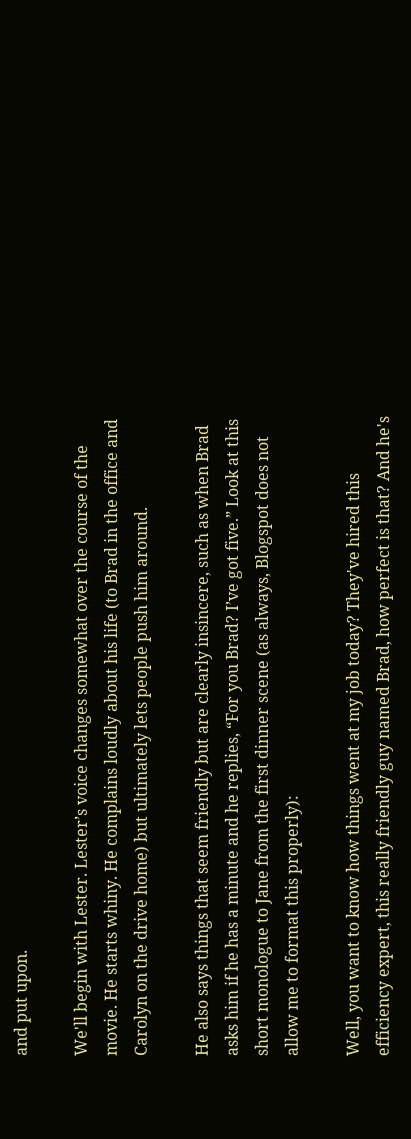and put upon.

We'll begin with Lester. Lester’s voice changes somewhat over the course of the movie. He starts whiny. He complains loudly about his life (to Brad in the office and Carolyn on the drive home) but ultimately lets people push him around.

He also says things that seem friendly but are clearly insincere, such as when Brad asks him if he has a minute and he replies, “For you Brad? I’ve got five.” Look at this short monologue to Jane from the first dinner scene (as always, Blogspot does not allow me to format this properly):

Well, you want to know how things went at my job today? They've hired this efficiency expert, this really friendly guy named Brad, how perfect is that? And he's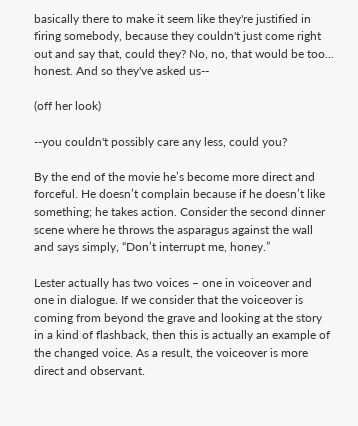basically there to make it seem like they're justified in firing somebody, because they couldn't just come right out and say that, could they? No, no, that would be too... honest. And so they've asked us--

(off her look)

--you couldn't possibly care any less, could you?

By the end of the movie he’s become more direct and forceful. He doesn’t complain because if he doesn’t like something; he takes action. Consider the second dinner scene where he throws the asparagus against the wall and says simply, “Don’t interrupt me, honey.”

Lester actually has two voices – one in voiceover and one in dialogue. If we consider that the voiceover is coming from beyond the grave and looking at the story in a kind of flashback, then this is actually an example of the changed voice. As a result, the voiceover is more direct and observant.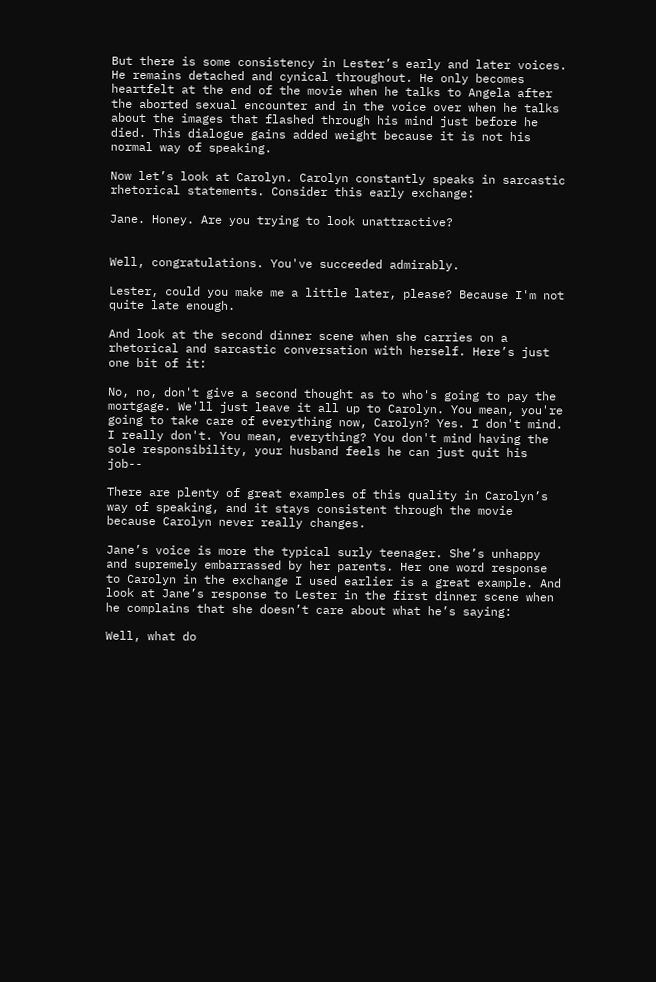But there is some consistency in Lester’s early and later voices. He remains detached and cynical throughout. He only becomes heartfelt at the end of the movie when he talks to Angela after the aborted sexual encounter and in the voice over when he talks about the images that flashed through his mind just before he died. This dialogue gains added weight because it is not his normal way of speaking.

Now let’s look at Carolyn. Carolyn constantly speaks in sarcastic rhetorical statements. Consider this early exchange:

Jane. Honey. Are you trying to look unattractive?


Well, congratulations. You've succeeded admirably.

Lester, could you make me a little later, please? Because I'm not quite late enough.

And look at the second dinner scene when she carries on a rhetorical and sarcastic conversation with herself. Here’s just one bit of it:

No, no, don't give a second thought as to who's going to pay the mortgage. We'll just leave it all up to Carolyn. You mean, you're going to take care of everything now, Carolyn? Yes. I don't mind. I really don't. You mean, everything? You don't mind having the sole responsibility, your husband feels he can just quit his job--

There are plenty of great examples of this quality in Carolyn’s way of speaking, and it stays consistent through the movie because Carolyn never really changes.

Jane’s voice is more the typical surly teenager. She’s unhappy and supremely embarrassed by her parents. Her one word response to Carolyn in the exchange I used earlier is a great example. And look at Jane’s response to Lester in the first dinner scene when he complains that she doesn’t care about what he’s saying:

Well, what do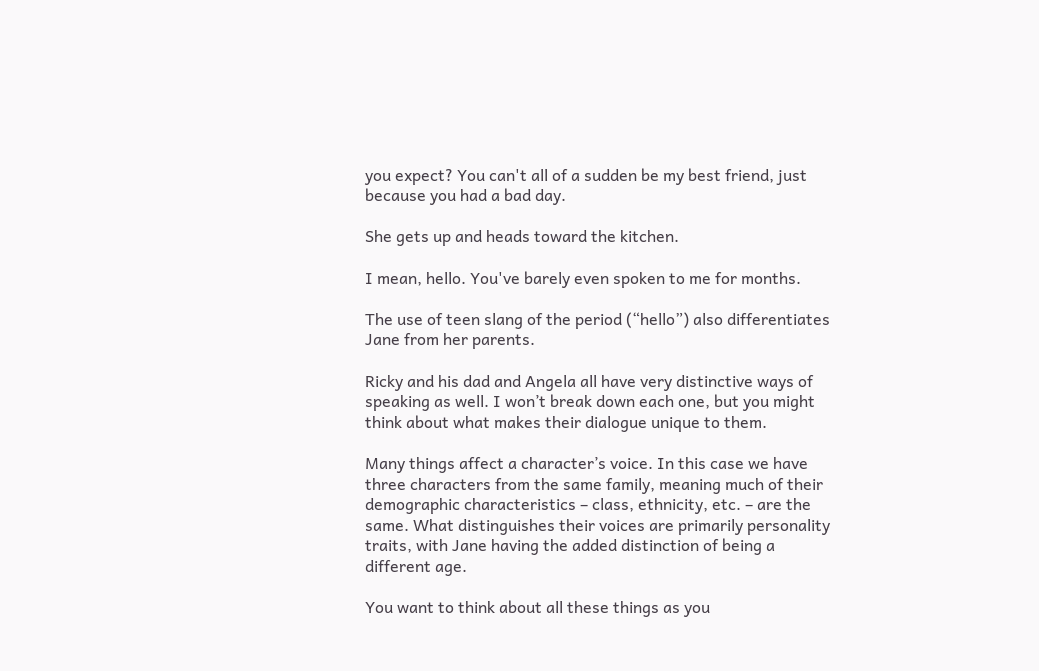you expect? You can't all of a sudden be my best friend, just because you had a bad day.

She gets up and heads toward the kitchen.

I mean, hello. You've barely even spoken to me for months.

The use of teen slang of the period (“hello”) also differentiates Jane from her parents.

Ricky and his dad and Angela all have very distinctive ways of speaking as well. I won’t break down each one, but you might think about what makes their dialogue unique to them.

Many things affect a character’s voice. In this case we have three characters from the same family, meaning much of their demographic characteristics – class, ethnicity, etc. – are the same. What distinguishes their voices are primarily personality traits, with Jane having the added distinction of being a different age.

You want to think about all these things as you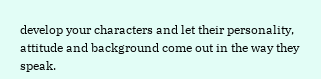develop your characters and let their personality, attitude and background come out in the way they speak.